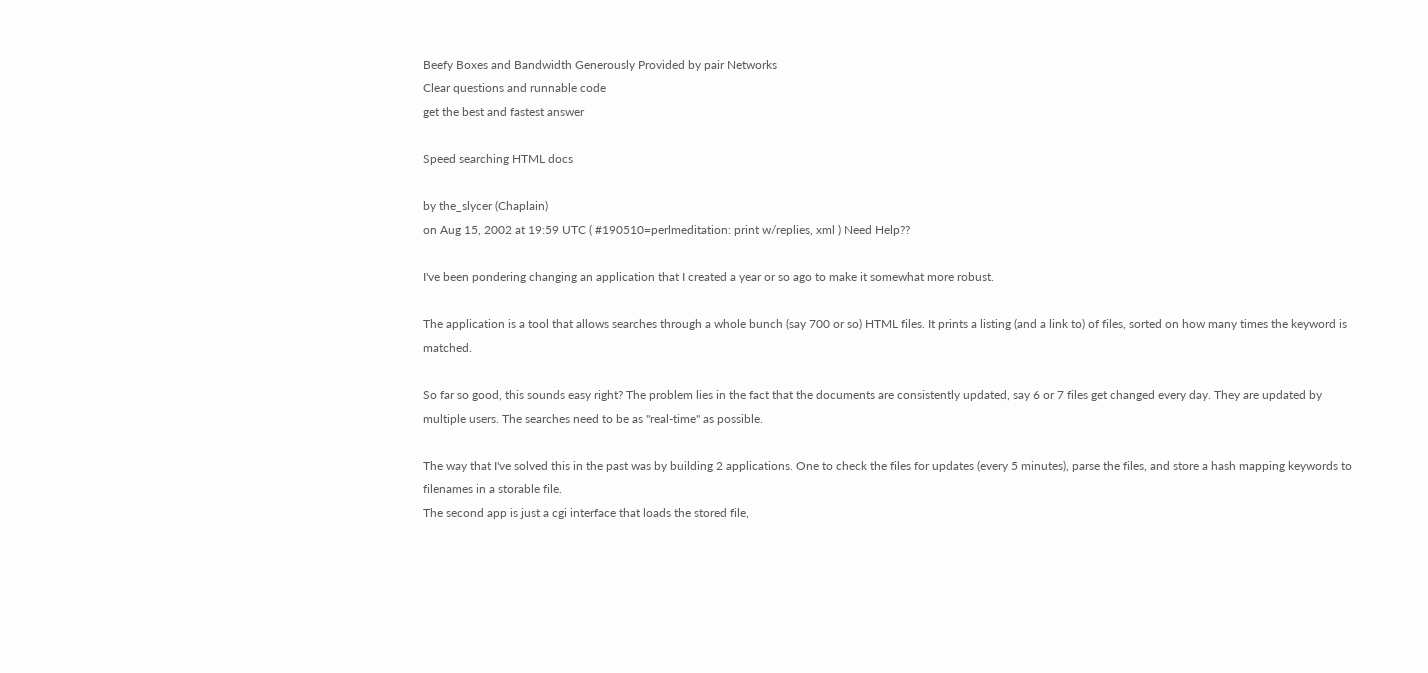Beefy Boxes and Bandwidth Generously Provided by pair Networks
Clear questions and runnable code
get the best and fastest answer

Speed searching HTML docs

by the_slycer (Chaplain)
on Aug 15, 2002 at 19:59 UTC ( #190510=perlmeditation: print w/replies, xml ) Need Help??

I've been pondering changing an application that I created a year or so ago to make it somewhat more robust.

The application is a tool that allows searches through a whole bunch (say 700 or so) HTML files. It prints a listing (and a link to) of files, sorted on how many times the keyword is matched.

So far so good, this sounds easy right? The problem lies in the fact that the documents are consistently updated, say 6 or 7 files get changed every day. They are updated by multiple users. The searches need to be as "real-time" as possible.

The way that I've solved this in the past was by building 2 applications. One to check the files for updates (every 5 minutes), parse the files, and store a hash mapping keywords to filenames in a storable file.
The second app is just a cgi interface that loads the stored file,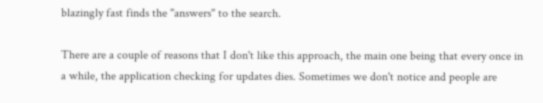blazingly fast finds the "answers" to the search.

There are a couple of reasons that I don't like this approach, the main one being that every once in a while, the application checking for updates dies. Sometimes we don't notice and people are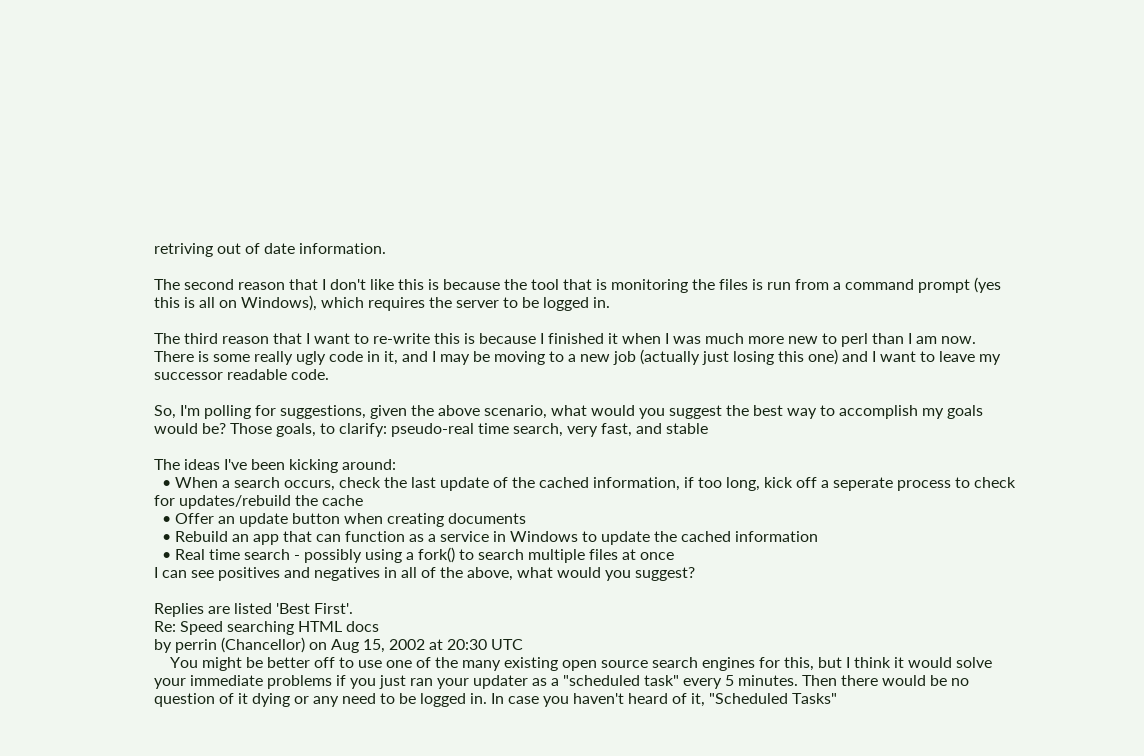retriving out of date information.

The second reason that I don't like this is because the tool that is monitoring the files is run from a command prompt (yes this is all on Windows), which requires the server to be logged in.

The third reason that I want to re-write this is because I finished it when I was much more new to perl than I am now. There is some really ugly code in it, and I may be moving to a new job (actually just losing this one) and I want to leave my successor readable code.

So, I'm polling for suggestions, given the above scenario, what would you suggest the best way to accomplish my goals would be? Those goals, to clarify: pseudo-real time search, very fast, and stable

The ideas I've been kicking around:
  • When a search occurs, check the last update of the cached information, if too long, kick off a seperate process to check for updates/rebuild the cache
  • Offer an update button when creating documents
  • Rebuild an app that can function as a service in Windows to update the cached information
  • Real time search - possibly using a fork() to search multiple files at once
I can see positives and negatives in all of the above, what would you suggest?

Replies are listed 'Best First'.
Re: Speed searching HTML docs
by perrin (Chancellor) on Aug 15, 2002 at 20:30 UTC
    You might be better off to use one of the many existing open source search engines for this, but I think it would solve your immediate problems if you just ran your updater as a "scheduled task" every 5 minutes. Then there would be no question of it dying or any need to be logged in. In case you haven't heard of it, "Scheduled Tasks"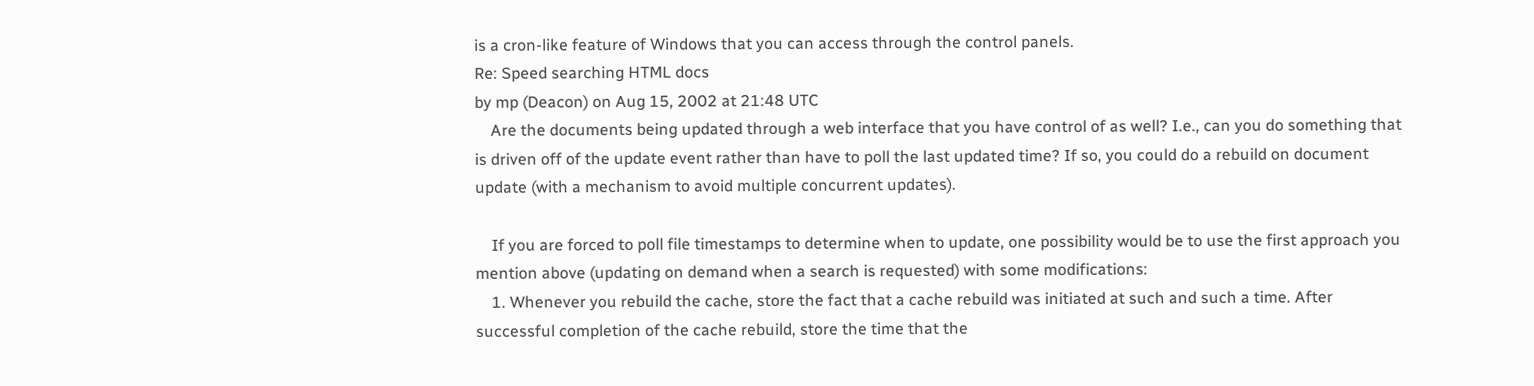is a cron-like feature of Windows that you can access through the control panels.
Re: Speed searching HTML docs
by mp (Deacon) on Aug 15, 2002 at 21:48 UTC
    Are the documents being updated through a web interface that you have control of as well? I.e., can you do something that is driven off of the update event rather than have to poll the last updated time? If so, you could do a rebuild on document update (with a mechanism to avoid multiple concurrent updates).

    If you are forced to poll file timestamps to determine when to update, one possibility would be to use the first approach you mention above (updating on demand when a search is requested) with some modifications:
    1. Whenever you rebuild the cache, store the fact that a cache rebuild was initiated at such and such a time. After successful completion of the cache rebuild, store the time that the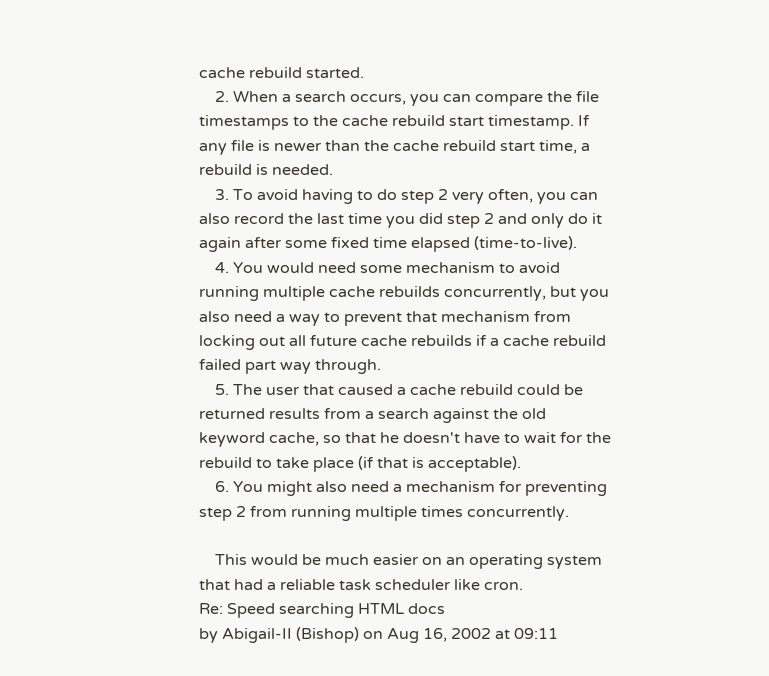cache rebuild started.
    2. When a search occurs, you can compare the file timestamps to the cache rebuild start timestamp. If any file is newer than the cache rebuild start time, a rebuild is needed.
    3. To avoid having to do step 2 very often, you can also record the last time you did step 2 and only do it again after some fixed time elapsed (time-to-live).
    4. You would need some mechanism to avoid running multiple cache rebuilds concurrently, but you also need a way to prevent that mechanism from locking out all future cache rebuilds if a cache rebuild failed part way through.
    5. The user that caused a cache rebuild could be returned results from a search against the old keyword cache, so that he doesn't have to wait for the rebuild to take place (if that is acceptable).
    6. You might also need a mechanism for preventing step 2 from running multiple times concurrently.

    This would be much easier on an operating system that had a reliable task scheduler like cron.
Re: Speed searching HTML docs
by Abigail-II (Bishop) on Aug 16, 2002 at 09:11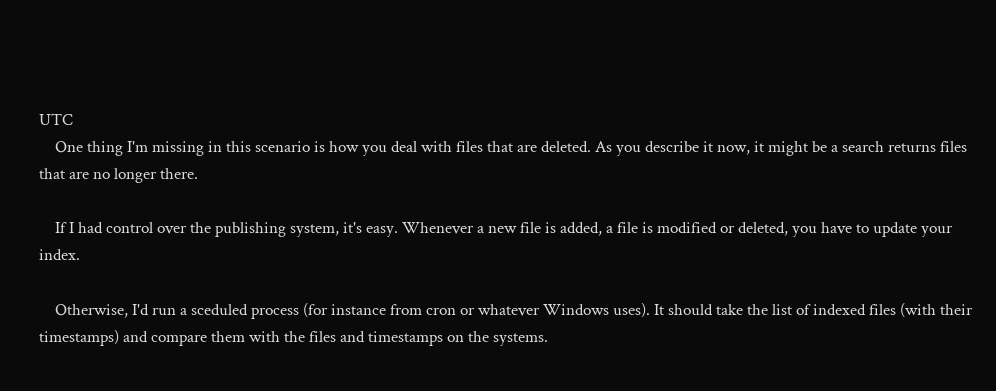UTC
    One thing I'm missing in this scenario is how you deal with files that are deleted. As you describe it now, it might be a search returns files that are no longer there.

    If I had control over the publishing system, it's easy. Whenever a new file is added, a file is modified or deleted, you have to update your index.

    Otherwise, I'd run a sceduled process (for instance from cron or whatever Windows uses). It should take the list of indexed files (with their timestamps) and compare them with the files and timestamps on the systems.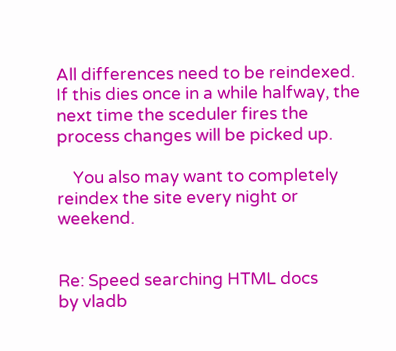All differences need to be reindexed. If this dies once in a while halfway, the next time the sceduler fires the process changes will be picked up.

    You also may want to completely reindex the site every night or weekend.


Re: Speed searching HTML docs
by vladb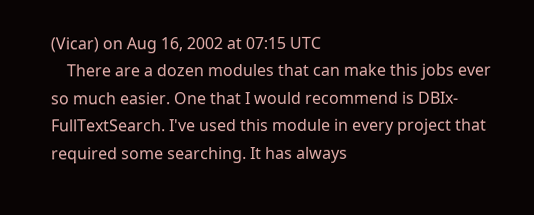(Vicar) on Aug 16, 2002 at 07:15 UTC
    There are a dozen modules that can make this jobs ever so much easier. One that I would recommend is DBIx-FullTextSearch. I've used this module in every project that required some searching. It has always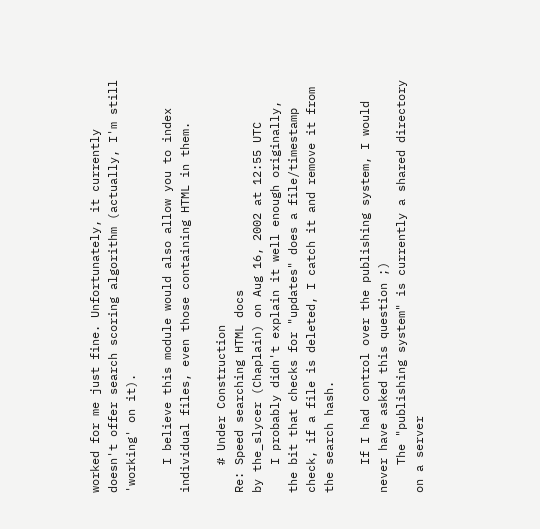worked for me just fine. Unfortunately, it currently doesn't offer search scoring algorithm (actually, I'm still 'working' on it).

    I believe this module would also allow you to index individual files, even those containing HTML in them.

    # Under Construction
Re: Speed searching HTML docs
by the_slycer (Chaplain) on Aug 16, 2002 at 12:55 UTC
    I probably didn't explain it well enough originally, the bit that checks for "updates" does a file/timestamp check, if a file is deleted, I catch it and remove it from the search hash.

    If I had control over the publishing system, I would never have asked this question ;)
    The "publishing system" is currently a shared directory on a server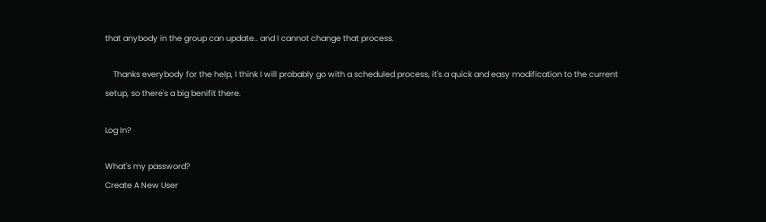that anybody in the group can update.. and I cannot change that process.

    Thanks everybody for the help, I think I will probably go with a scheduled process, it's a quick and easy modification to the current setup, so there's a big benifit there.

Log In?

What's my password?
Create A New User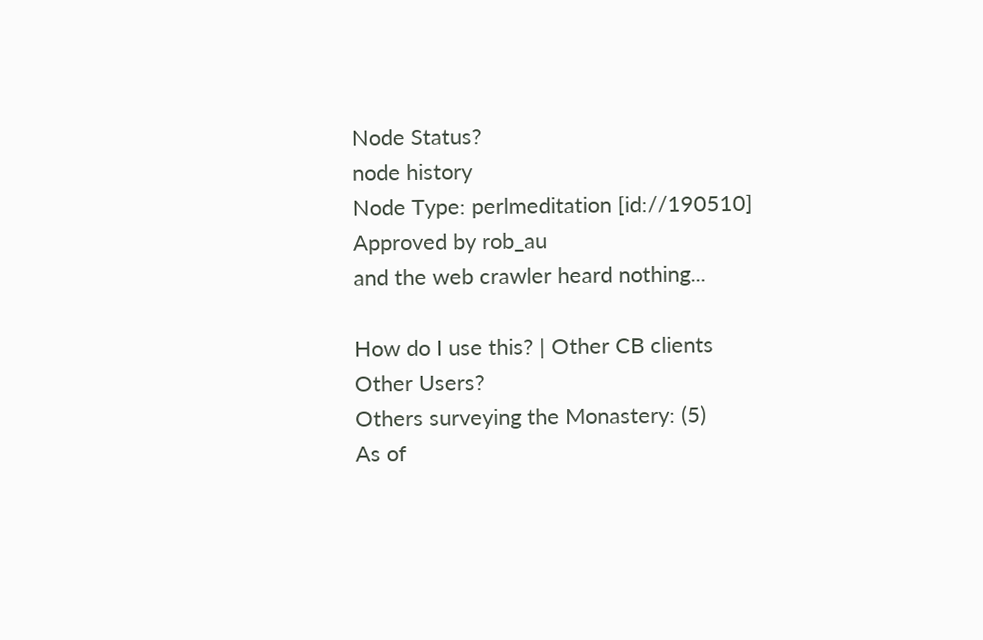Node Status?
node history
Node Type: perlmeditation [id://190510]
Approved by rob_au
and the web crawler heard nothing...

How do I use this? | Other CB clients
Other Users?
Others surveying the Monastery: (5)
As of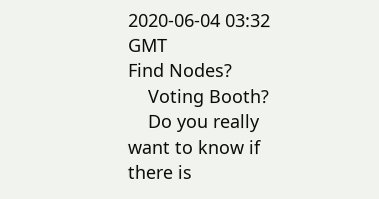2020-06-04 03:32 GMT
Find Nodes?
    Voting Booth?
    Do you really want to know if there is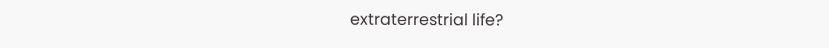extraterrestrial life?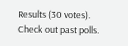Results (30 votes). Check out past polls.